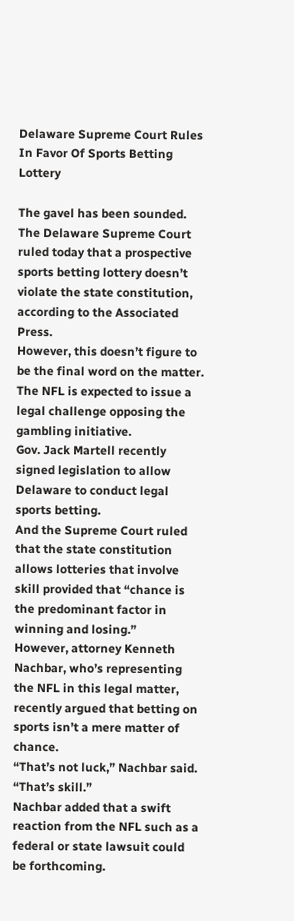Delaware Supreme Court Rules In Favor Of Sports Betting Lottery

The gavel has been sounded.
The Delaware Supreme Court ruled today that a prospective sports betting lottery doesn’t violate the state constitution, according to the Associated Press.
However, this doesn’t figure to be the final word on the matter.
The NFL is expected to issue a legal challenge opposing the gambling initiative.
Gov. Jack Martell recently signed legislation to allow Delaware to conduct legal sports betting.
And the Supreme Court ruled that the state constitution allows lotteries that involve skill provided that “chance is the predominant factor in winning and losing.”
However, attorney Kenneth Nachbar, who’s representing the NFL in this legal matter, recently argued that betting on sports isn’t a mere matter of chance.
“That’s not luck,” Nachbar said. “That’s skill.”
Nachbar added that a swift reaction from the NFL such as a federal or state lawsuit could be forthcoming.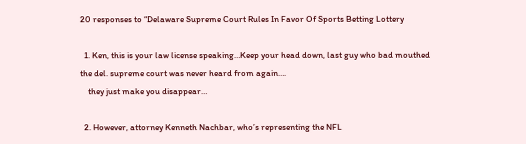20 responses to “Delaware Supreme Court Rules In Favor Of Sports Betting Lottery

  1. Ken, this is your law license speaking…Keep your head down, last guy who bad mouthed the del. supreme court was never heard from again….
    they just make you disappear…

  2. However, attorney Kenneth Nachbar, who’s representing the NFL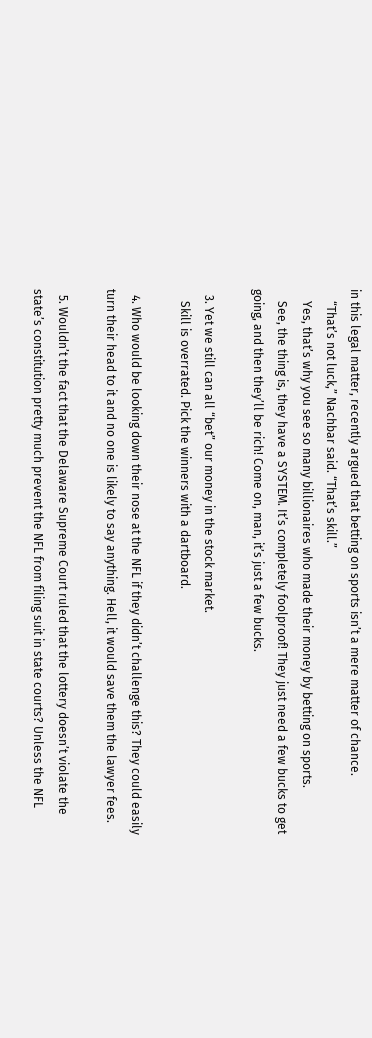in this legal matter, recently argued that betting on sports isn’t a mere matter of chance.
    “That’s not luck,” Nachbar said. “That’s skill.”
    Yes, that’s why you see so many billionaires who made their money by betting on sports.
    See, the thing is, they have a SYSTEM. It’s completely foolproof! They just need a few bucks to get going, and then they’ll be rich! Come on, man, it’s just a few bucks.

  3. Yet we still can all “bet” our money in the stock market.
    Skill is overrated. Pick the winners with a dartboard.

  4. Who would be looking down their nose at the NFL if they didn’t challenge this? They could easily turn their head to it and no one is likely to say anything. Hell, it would save them the lawyer fees.

  5. Wouldn’t the fact that the Delaware Supreme Court ruled that the lottery doesn’t violate the state’s constitution pretty much prevent the NFL from filing suit in state courts? Unless the NFL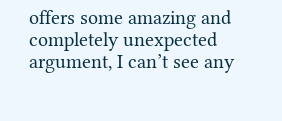offers some amazing and completely unexpected argument, I can’t see any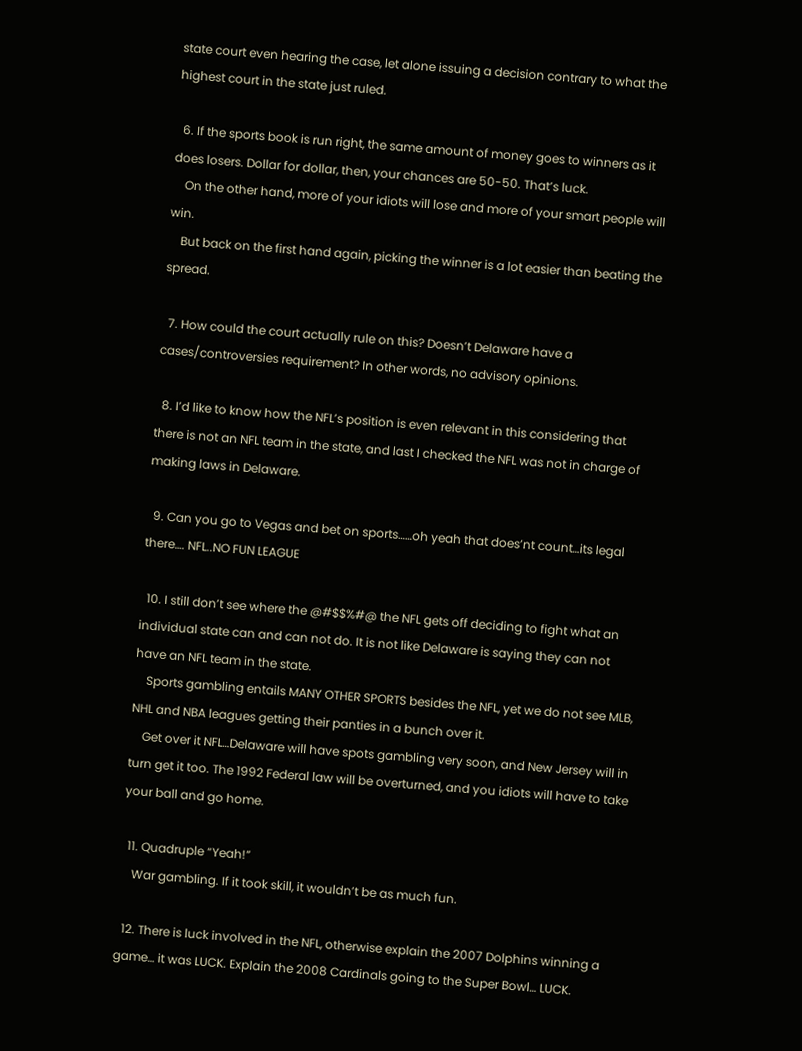state court even hearing the case, let alone issuing a decision contrary to what the highest court in the state just ruled.

  6. If the sports book is run right, the same amount of money goes to winners as it does losers. Dollar for dollar, then, your chances are 50-50. That’s luck.
    On the other hand, more of your idiots will lose and more of your smart people will win.
    But back on the first hand again, picking the winner is a lot easier than beating the spread.

  7. How could the court actually rule on this? Doesn’t Delaware have a cases/controversies requirement? In other words, no advisory opinions.

  8. I’d like to know how the NFL’s position is even relevant in this considering that there is not an NFL team in the state, and last I checked the NFL was not in charge of making laws in Delaware.

  9. Can you go to Vegas and bet on sports……oh yeah that does’nt count…its legal there…. NFL..NO FUN LEAGUE

  10. I still don’t see where the @#$$%#@ the NFL gets off deciding to fight what an individual state can and can not do. It is not like Delaware is saying they can not have an NFL team in the state.
    Sports gambling entails MANY OTHER SPORTS besides the NFL, yet we do not see MLB, NHL and NBA leagues getting their panties in a bunch over it.
    Get over it NFL…Delaware will have spots gambling very soon, and New Jersey will in turn get it too. The 1992 Federal law will be overturned, and you idiots will have to take your ball and go home.

  11. Quadruple “Yeah!”
    War gambling. If it took skill, it wouldn’t be as much fun.

  12. There is luck involved in the NFL, otherwise explain the 2007 Dolphins winning a game… it was LUCK. Explain the 2008 Cardinals going to the Super Bowl… LUCK.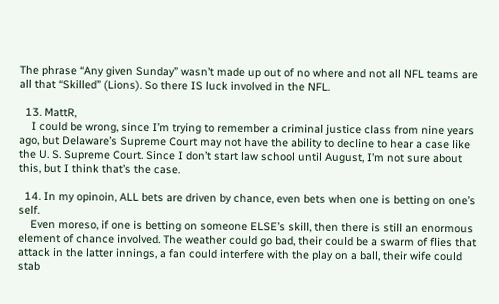The phrase “Any given Sunday” wasn’t made up out of no where and not all NFL teams are all that “Skilled” (Lions). So there IS luck involved in the NFL.

  13. MattR,
    I could be wrong, since I’m trying to remember a criminal justice class from nine years ago, but Delaware’s Supreme Court may not have the ability to decline to hear a case like the U. S. Supreme Court. Since I don’t start law school until August, I’m not sure about this, but I think that’s the case.

  14. In my opinoin, ALL bets are driven by chance, even bets when one is betting on one’s self.
    Even moreso, if one is betting on someone ELSE’s skill, then there is still an enormous element of chance involved. The weather could go bad, their could be a swarm of flies that attack in the latter innings, a fan could interfere with the play on a ball, their wife could stab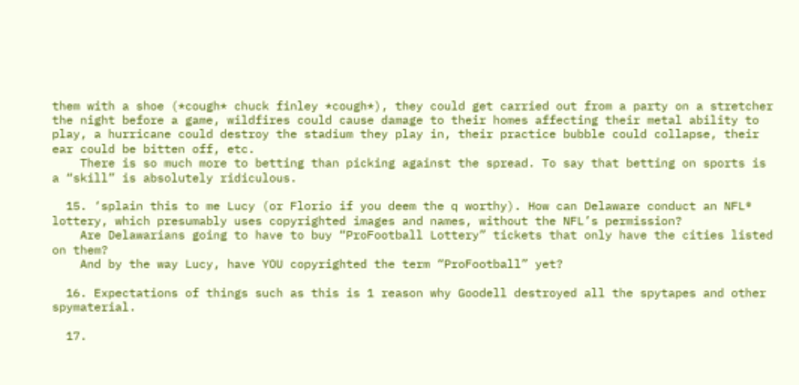them with a shoe (*cough* chuck finley *cough*), they could get carried out from a party on a stretcher the night before a game, wildfires could cause damage to their homes affecting their metal ability to play, a hurricane could destroy the stadium they play in, their practice bubble could collapse, their ear could be bitten off, etc.
    There is so much more to betting than picking against the spread. To say that betting on sports is a “skill” is absolutely ridiculous.

  15. ‘splain this to me Lucy (or Florio if you deem the q worthy). How can Delaware conduct an NFL® lottery, which presumably uses copyrighted images and names, without the NFL’s permission?
    Are Delawarians going to have to buy “ProFootball Lottery” tickets that only have the cities listed on them?
    And by the way Lucy, have YOU copyrighted the term “ProFootball” yet?

  16. Expectations of things such as this is 1 reason why Goodell destroyed all the spytapes and other spymaterial.

  17.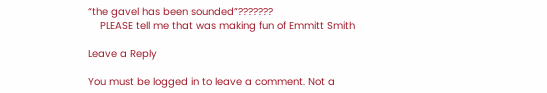“the gavel has been sounded”???????
    PLEASE tell me that was making fun of Emmitt Smith

Leave a Reply

You must be logged in to leave a comment. Not a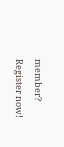member? Register now!